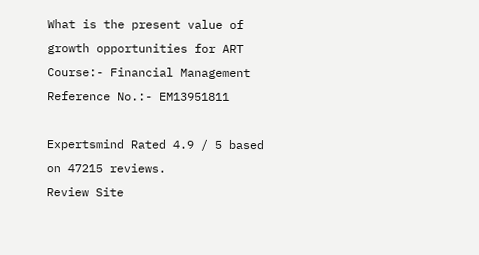What is the present value of growth opportunities for ART
Course:- Financial Management
Reference No.:- EM13951811

Expertsmind Rated 4.9 / 5 based on 47215 reviews.
Review Site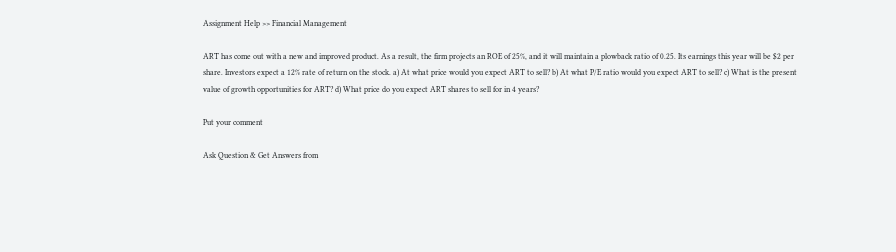Assignment Help >> Financial Management

ART has come out with a new and improved product. As a result, the firm projects an ROE of 25%, and it will maintain a plowback ratio of 0.25. Its earnings this year will be $2 per share. Investors expect a 12% rate of return on the stock. a) At what price would you expect ART to sell? b) At what P/E ratio would you expect ART to sell? c) What is the present value of growth opportunities for ART? d) What price do you expect ART shares to sell for in 4 years?

Put your comment

Ask Question & Get Answers from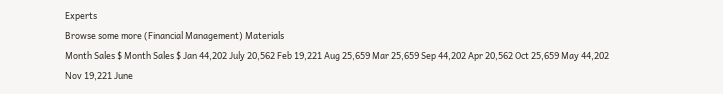Experts
Browse some more (Financial Management) Materials
Month Sales $ Month Sales $ Jan 44,202 July 20,562 Feb 19,221 Aug 25,659 Mar 25,659 Sep 44,202 Apr 20,562 Oct 25,659 May 44,202 Nov 19,221 June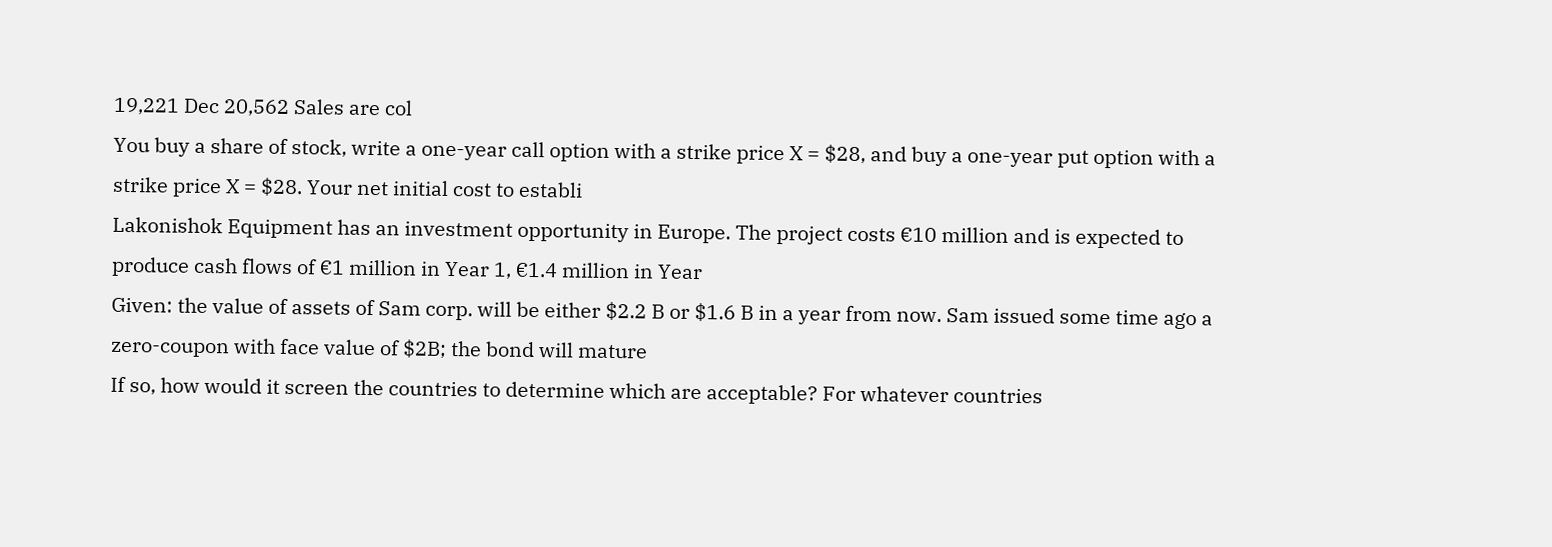19,221 Dec 20,562 Sales are col
You buy a share of stock, write a one-year call option with a strike price X = $28, and buy a one-year put option with a strike price X = $28. Your net initial cost to establi
Lakonishok Equipment has an investment opportunity in Europe. The project costs €10 million and is expected to produce cash flows of €1 million in Year 1, €1.4 million in Year
Given: the value of assets of Sam corp. will be either $2.2 B or $1.6 B in a year from now. Sam issued some time ago a zero-coupon with face value of $2B; the bond will mature
If so, how would it screen the countries to determine which are acceptable? For whatever countries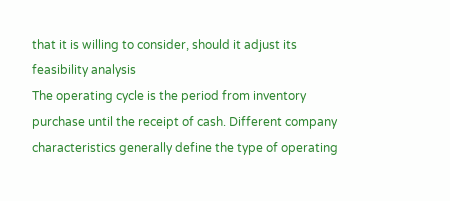that it is willing to consider, should it adjust its feasibility analysis
The operating cycle is the period from inventory purchase until the receipt of cash. Different company characteristics generally define the type of operating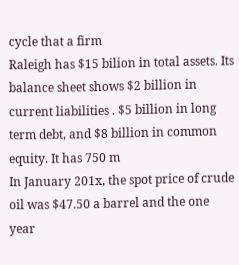cycle that a firm
Raleigh has $15 bilion in total assets. Its balance sheet shows $2 billion in current liabilities . $5 billion in long term debt, and $8 billion in common equity. It has 750 m
In January 201x, the spot price of crude oil was $47.50 a barrel and the one year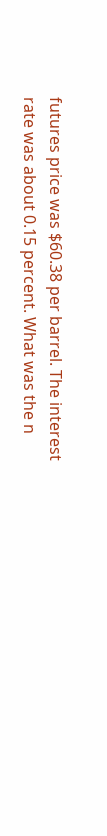futures price was $60.38 per barrel. The interest rate was about 0.15 percent. What was the n